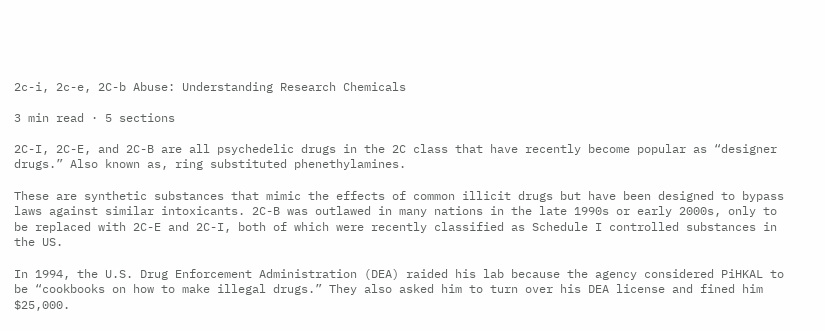2c-i, 2c-e, 2C-b Abuse: Understanding Research Chemicals

3 min read · 5 sections

2C-I, 2C-E, and 2C-B are all psychedelic drugs in the 2C class that have recently become popular as “designer drugs.” Also known as, ring substituted phenethylamines.

These are synthetic substances that mimic the effects of common illicit drugs but have been designed to bypass laws against similar intoxicants. 2C-B was outlawed in many nations in the late 1990s or early 2000s, only to be replaced with 2C-E and 2C-I, both of which were recently classified as Schedule I controlled substances in the US.

In 1994, the U.S. Drug Enforcement Administration (DEA) raided his lab because the agency considered PiHKAL to be “cookbooks on how to make illegal drugs.” They also asked him to turn over his DEA license and fined him $25,000.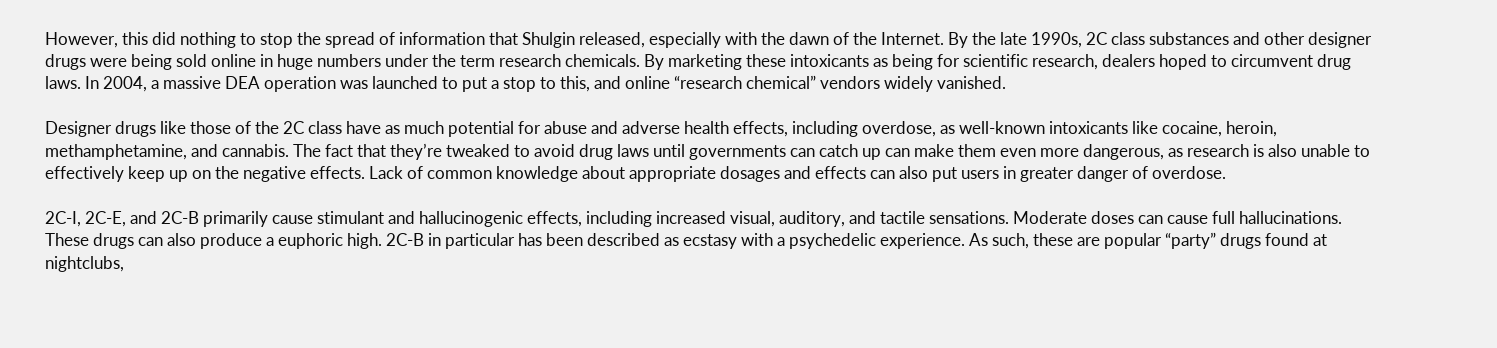However, this did nothing to stop the spread of information that Shulgin released, especially with the dawn of the Internet. By the late 1990s, 2C class substances and other designer drugs were being sold online in huge numbers under the term research chemicals. By marketing these intoxicants as being for scientific research, dealers hoped to circumvent drug laws. In 2004, a massive DEA operation was launched to put a stop to this, and online “research chemical” vendors widely vanished.

Designer drugs like those of the 2C class have as much potential for abuse and adverse health effects, including overdose, as well-known intoxicants like cocaine, heroin, methamphetamine, and cannabis. The fact that they’re tweaked to avoid drug laws until governments can catch up can make them even more dangerous, as research is also unable to effectively keep up on the negative effects. Lack of common knowledge about appropriate dosages and effects can also put users in greater danger of overdose.

2C-I, 2C-E, and 2C-B primarily cause stimulant and hallucinogenic effects, including increased visual, auditory, and tactile sensations. Moderate doses can cause full hallucinations. These drugs can also produce a euphoric high. 2C-B in particular has been described as ecstasy with a psychedelic experience. As such, these are popular “party” drugs found at nightclubs,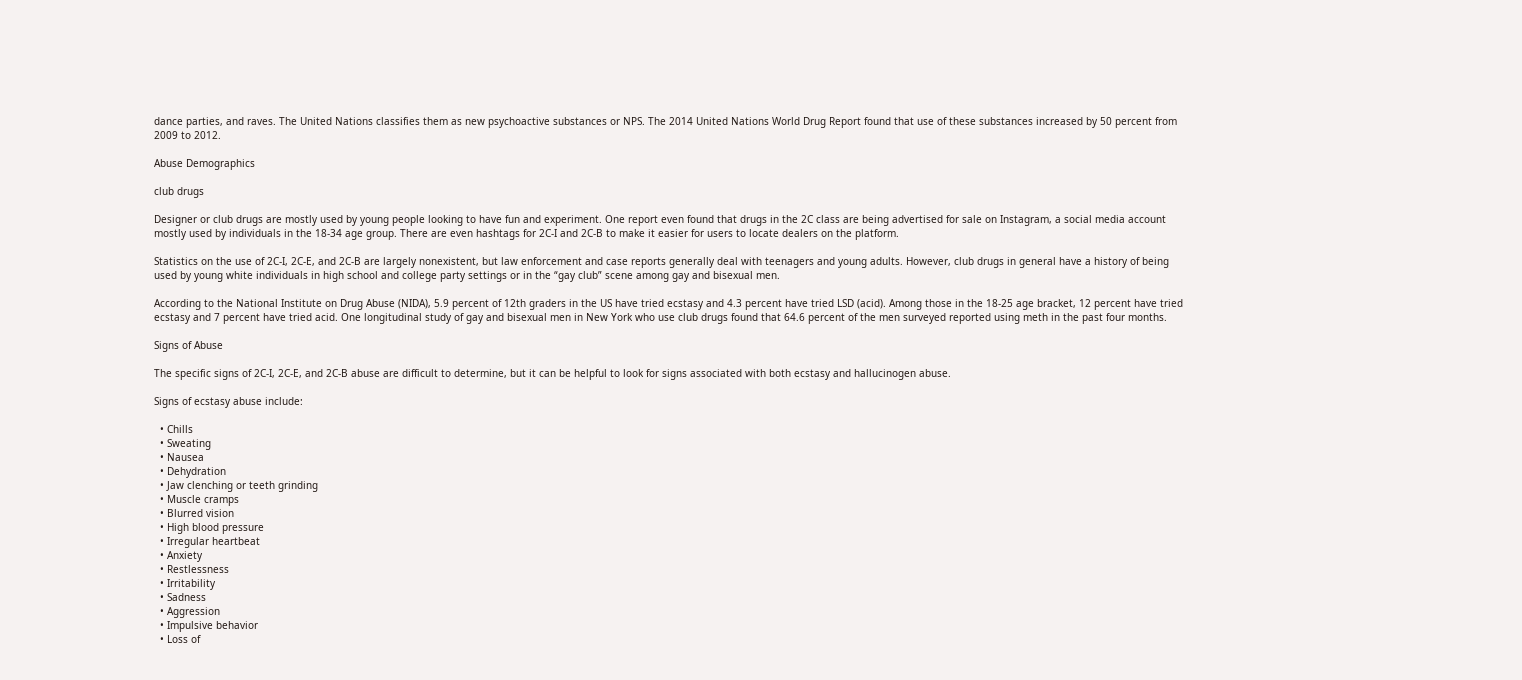dance parties, and raves. The United Nations classifies them as new psychoactive substances or NPS. The 2014 United Nations World Drug Report found that use of these substances increased by 50 percent from 2009 to 2012.

Abuse Demographics

club drugs

Designer or club drugs are mostly used by young people looking to have fun and experiment. One report even found that drugs in the 2C class are being advertised for sale on Instagram, a social media account mostly used by individuals in the 18-34 age group. There are even hashtags for 2C-I and 2C-B to make it easier for users to locate dealers on the platform.

Statistics on the use of 2C-I, 2C-E, and 2C-B are largely nonexistent, but law enforcement and case reports generally deal with teenagers and young adults. However, club drugs in general have a history of being used by young white individuals in high school and college party settings or in the “gay club” scene among gay and bisexual men.

According to the National Institute on Drug Abuse (NIDA), 5.9 percent of 12th graders in the US have tried ecstasy and 4.3 percent have tried LSD (acid). Among those in the 18-25 age bracket, 12 percent have tried ecstasy and 7 percent have tried acid. One longitudinal study of gay and bisexual men in New York who use club drugs found that 64.6 percent of the men surveyed reported using meth in the past four months.

Signs of Abuse

The specific signs of 2C-I, 2C-E, and 2C-B abuse are difficult to determine, but it can be helpful to look for signs associated with both ecstasy and hallucinogen abuse.

Signs of ecstasy abuse include:

  • Chills
  • Sweating
  • Nausea
  • Dehydration
  • Jaw clenching or teeth grinding
  • Muscle cramps
  • Blurred vision
  • High blood pressure
  • Irregular heartbeat
  • Anxiety
  • Restlessness
  • Irritability
  • Sadness
  • Aggression
  • Impulsive behavior
  • Loss of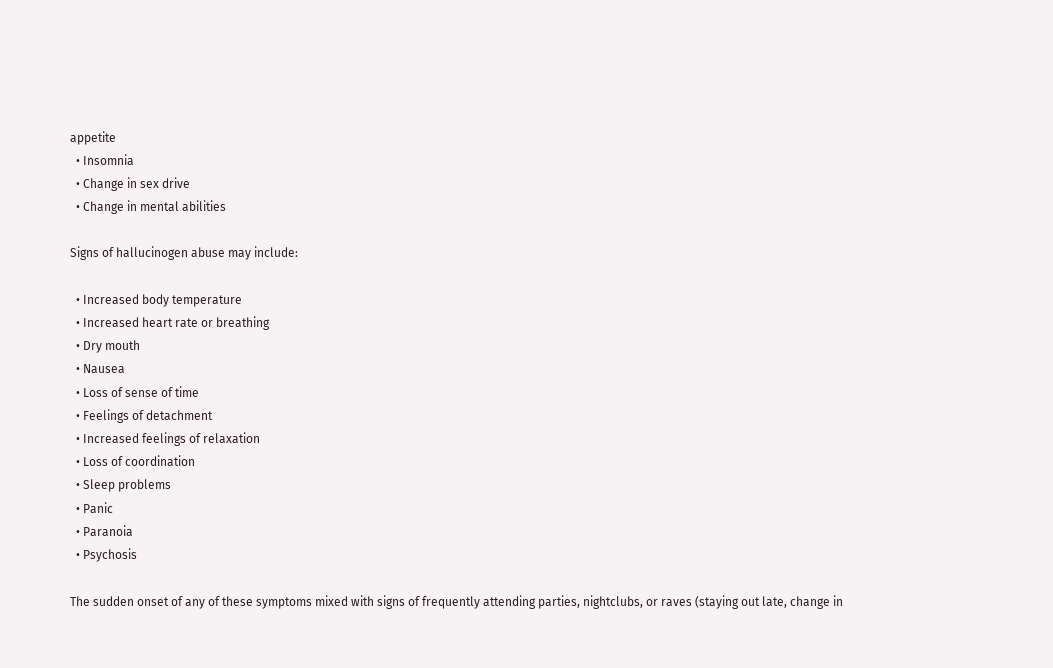appetite
  • Insomnia
  • Change in sex drive
  • Change in mental abilities

Signs of hallucinogen abuse may include:

  • Increased body temperature
  • Increased heart rate or breathing
  • Dry mouth
  • Nausea
  • Loss of sense of time
  • Feelings of detachment
  • Increased feelings of relaxation
  • Loss of coordination
  • Sleep problems
  • Panic
  • Paranoia
  • Psychosis

The sudden onset of any of these symptoms mixed with signs of frequently attending parties, nightclubs, or raves (staying out late, change in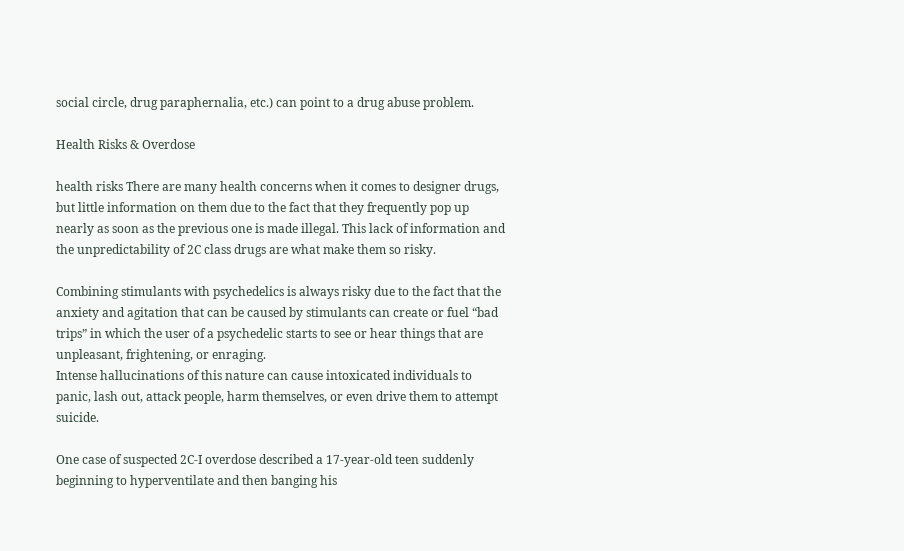social circle, drug paraphernalia, etc.) can point to a drug abuse problem.

Health Risks & Overdose

health risks There are many health concerns when it comes to designer drugs, but little information on them due to the fact that they frequently pop up nearly as soon as the previous one is made illegal. This lack of information and the unpredictability of 2C class drugs are what make them so risky.

Combining stimulants with psychedelics is always risky due to the fact that the anxiety and agitation that can be caused by stimulants can create or fuel “bad trips” in which the user of a psychedelic starts to see or hear things that are unpleasant, frightening, or enraging.
Intense hallucinations of this nature can cause intoxicated individuals to panic, lash out, attack people, harm themselves, or even drive them to attempt suicide.

One case of suspected 2C-I overdose described a 17-year-old teen suddenly beginning to hyperventilate and then banging his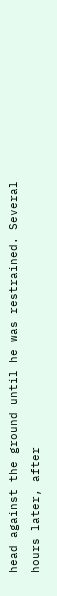head against the ground until he was restrained. Several hours later, after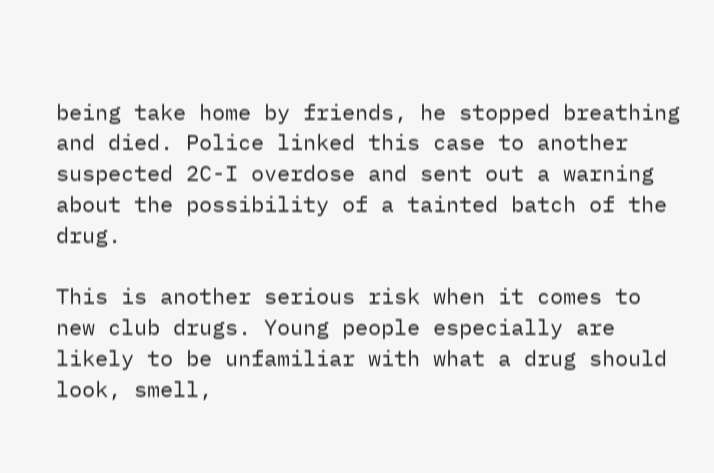being take home by friends, he stopped breathing and died. Police linked this case to another suspected 2C-I overdose and sent out a warning about the possibility of a tainted batch of the drug.

This is another serious risk when it comes to new club drugs. Young people especially are likely to be unfamiliar with what a drug should look, smell,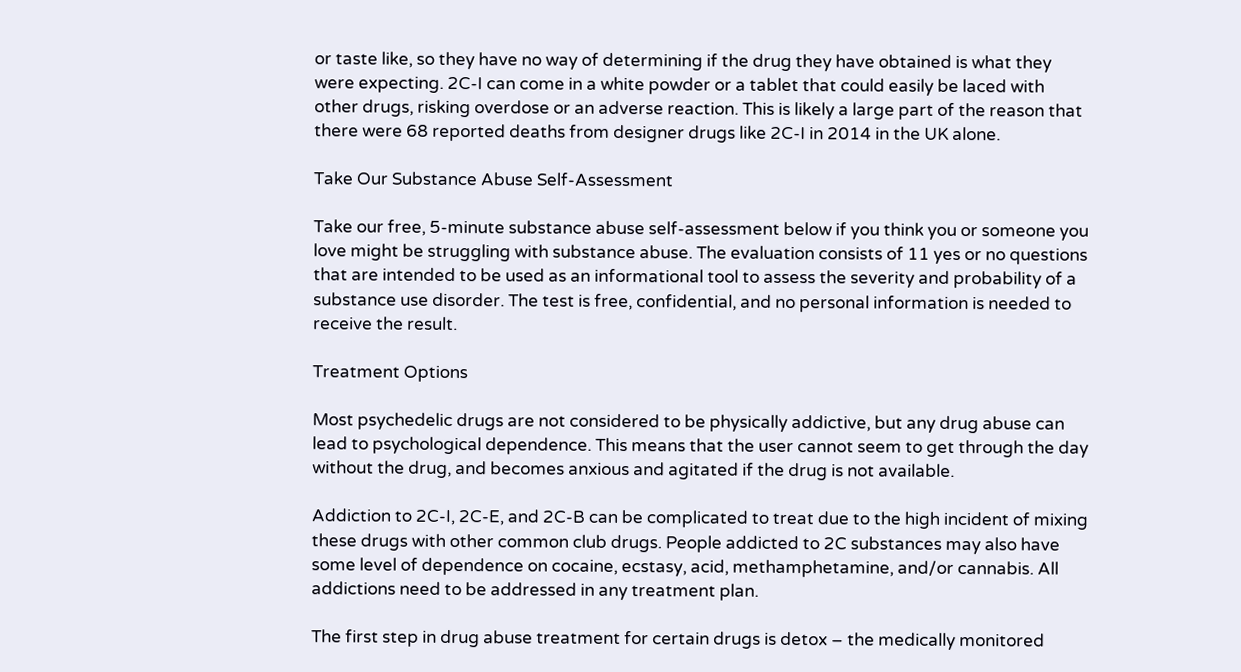or taste like, so they have no way of determining if the drug they have obtained is what they were expecting. 2C-I can come in a white powder or a tablet that could easily be laced with other drugs, risking overdose or an adverse reaction. This is likely a large part of the reason that there were 68 reported deaths from designer drugs like 2C-I in 2014 in the UK alone.

Take Our Substance Abuse Self-Assessment

Take our free, 5-minute substance abuse self-assessment below if you think you or someone you love might be struggling with substance abuse. The evaluation consists of 11 yes or no questions that are intended to be used as an informational tool to assess the severity and probability of a substance use disorder. The test is free, confidential, and no personal information is needed to receive the result.

Treatment Options

Most psychedelic drugs are not considered to be physically addictive, but any drug abuse can lead to psychological dependence. This means that the user cannot seem to get through the day without the drug, and becomes anxious and agitated if the drug is not available.

Addiction to 2C-I, 2C-E, and 2C-B can be complicated to treat due to the high incident of mixing these drugs with other common club drugs. People addicted to 2C substances may also have some level of dependence on cocaine, ecstasy, acid, methamphetamine, and/or cannabis. All addictions need to be addressed in any treatment plan.

The first step in drug abuse treatment for certain drugs is detox – the medically monitored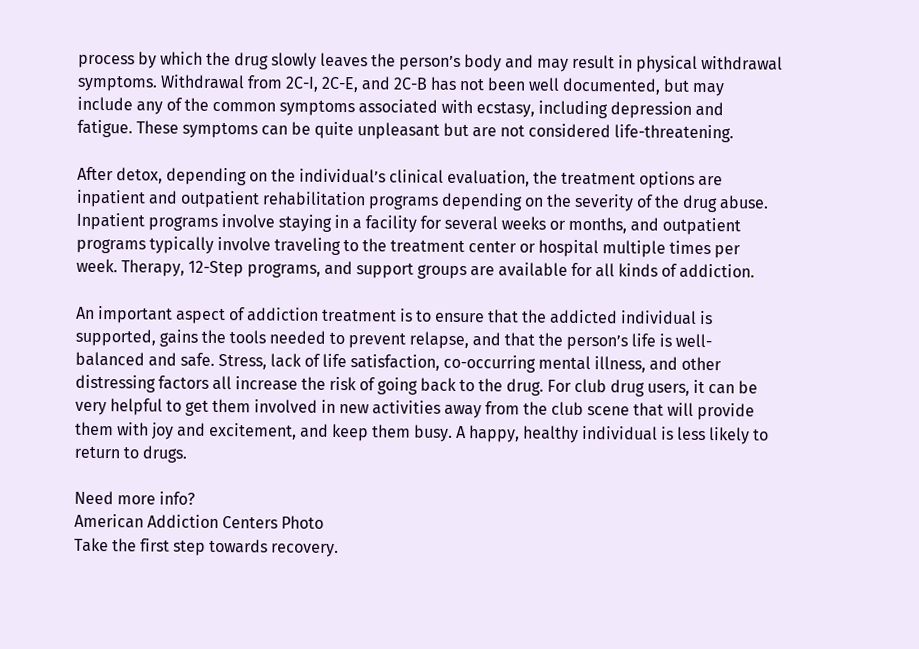process by which the drug slowly leaves the person’s body and may result in physical withdrawal symptoms. Withdrawal from 2C-I, 2C-E, and 2C-B has not been well documented, but may include any of the common symptoms associated with ecstasy, including depression and fatigue. These symptoms can be quite unpleasant but are not considered life-threatening.

After detox, depending on the individual’s clinical evaluation, the treatment options are inpatient and outpatient rehabilitation programs depending on the severity of the drug abuse. Inpatient programs involve staying in a facility for several weeks or months, and outpatient programs typically involve traveling to the treatment center or hospital multiple times per week. Therapy, 12-Step programs, and support groups are available for all kinds of addiction.

An important aspect of addiction treatment is to ensure that the addicted individual is supported, gains the tools needed to prevent relapse, and that the person’s life is well-balanced and safe. Stress, lack of life satisfaction, co-occurring mental illness, and other distressing factors all increase the risk of going back to the drug. For club drug users, it can be very helpful to get them involved in new activities away from the club scene that will provide them with joy and excitement, and keep them busy. A happy, healthy individual is less likely to return to drugs.

Need more info?
American Addiction Centers Photo
Take the first step towards recovery.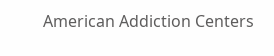American Addiction Centers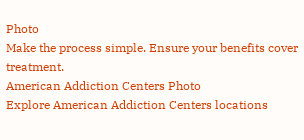Photo
Make the process simple. Ensure your benefits cover treatment.
American Addiction Centers Photo
Explore American Addiction Centers locations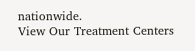nationwide.
View Our Treatment Centers